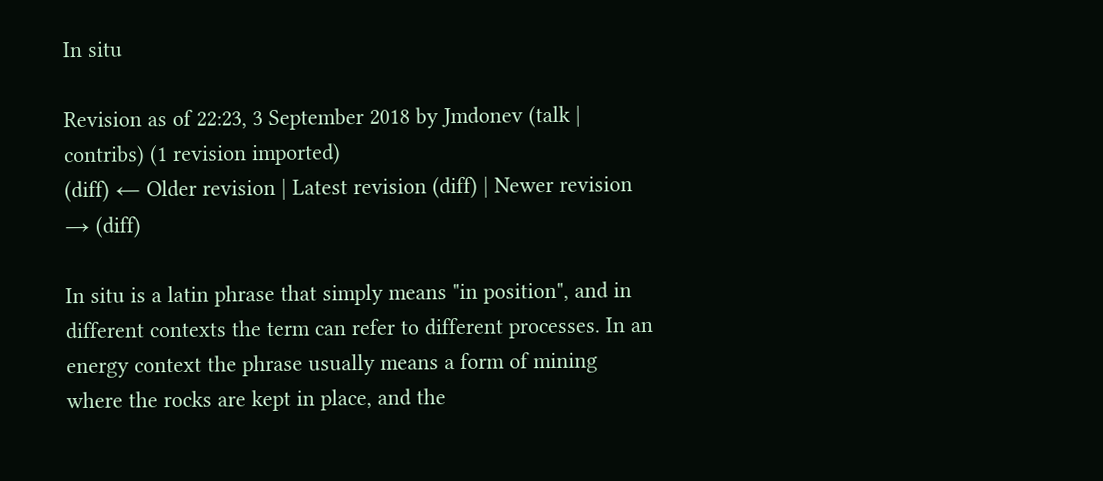In situ

Revision as of 22:23, 3 September 2018 by Jmdonev (talk | contribs) (1 revision imported)
(diff) ← Older revision | Latest revision (diff) | Newer revision → (diff)

In situ is a latin phrase that simply means "in position", and in different contexts the term can refer to different processes. In an energy context the phrase usually means a form of mining where the rocks are kept in place, and the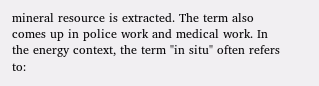mineral resource is extracted. The term also comes up in police work and medical work. In the energy context, the term "in situ" often refers to: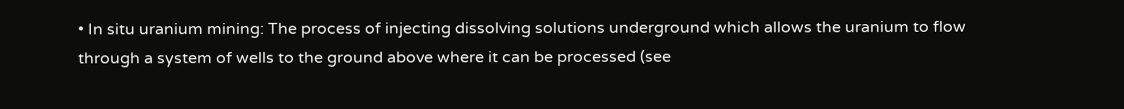• In situ uranium mining: The process of injecting dissolving solutions underground which allows the uranium to flow through a system of wells to the ground above where it can be processed (see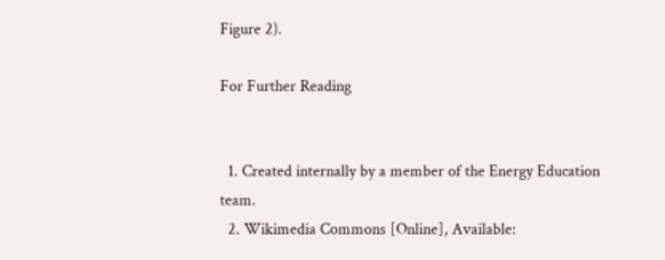Figure 2).

For Further Reading


  1. Created internally by a member of the Energy Education team.
  2. Wikimedia Commons [Online], Available: